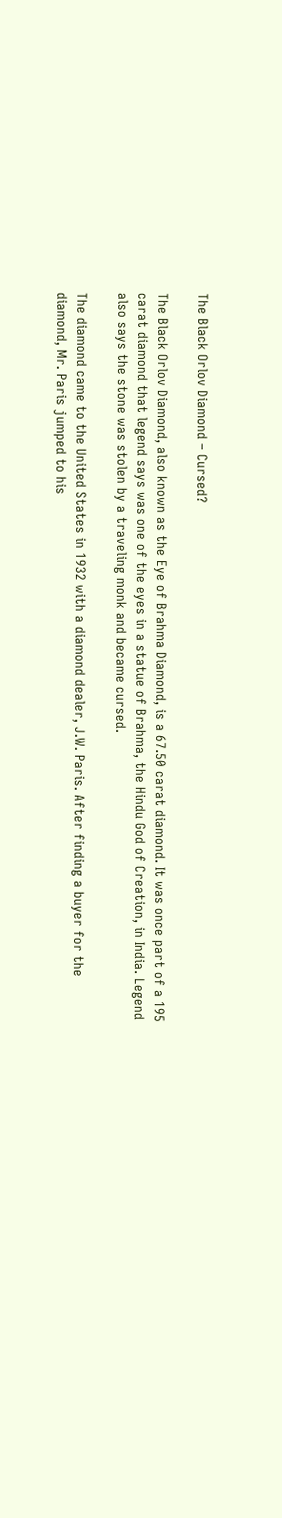The Black Orlov Diamond – Cursed?

The Black Orlov Diamond, also known as the Eye of Brahma Diamond, is a 67.50 carat diamond. It was once part of a 195 carat diamond that legend says was one of the eyes in a statue of Brahma, the Hindu God of Creation, in India. Legend also says the stone was stolen by a traveling monk and became cursed.

The diamond came to the United States in 1932 with a diamond dealer, J.W. Paris. After finding a buyer for the diamond, Mr. Paris jumped to his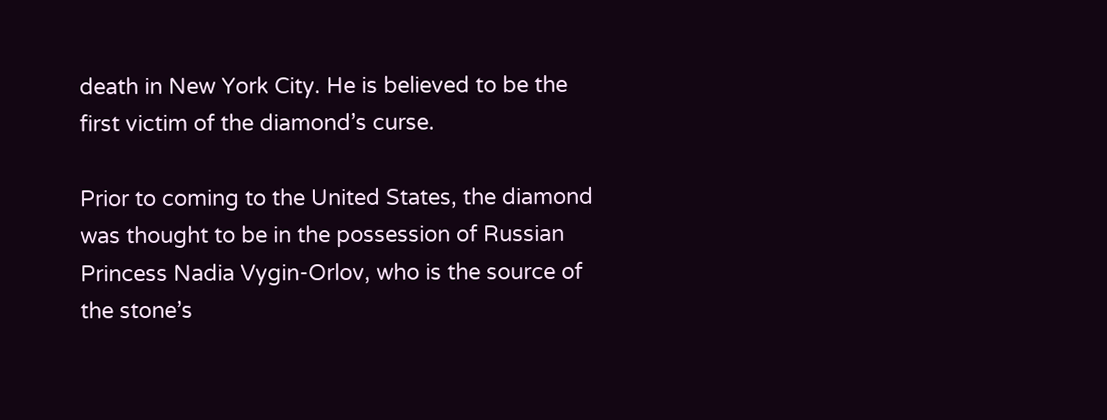death in New York City. He is believed to be the first victim of the diamond’s curse.

Prior to coming to the United States, the diamond was thought to be in the possession of Russian Princess Nadia Vygin-Orlov, who is the source of the stone’s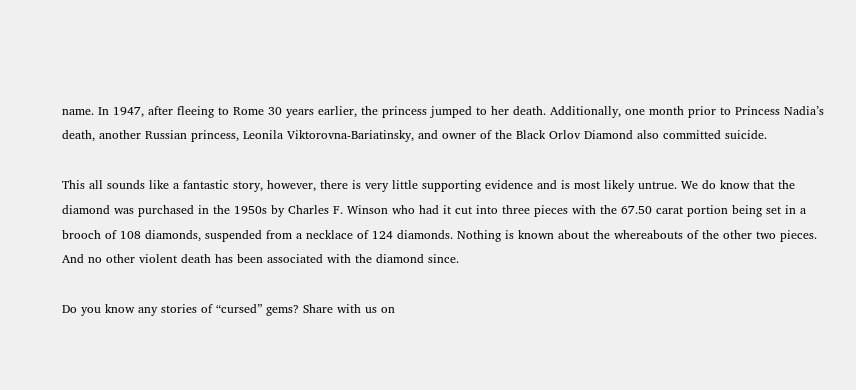name. In 1947, after fleeing to Rome 30 years earlier, the princess jumped to her death. Additionally, one month prior to Princess Nadia’s death, another Russian princess, Leonila Viktorovna-Bariatinsky, and owner of the Black Orlov Diamond also committed suicide.

This all sounds like a fantastic story, however, there is very little supporting evidence and is most likely untrue. We do know that the diamond was purchased in the 1950s by Charles F. Winson who had it cut into three pieces with the 67.50 carat portion being set in a brooch of 108 diamonds, suspended from a necklace of 124 diamonds. Nothing is known about the whereabouts of the other two pieces. And no other violent death has been associated with the diamond since.

Do you know any stories of “cursed” gems? Share with us on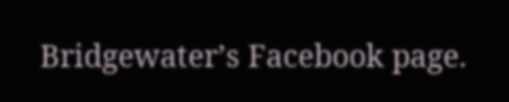Bridgewater’s Facebook page.